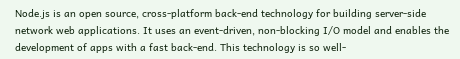Node.js is an open source, cross-platform back-end technology for building server-side network web applications. It uses an event-driven, non-blocking I/O model and enables the development of apps with a fast back-end. This technology is so well-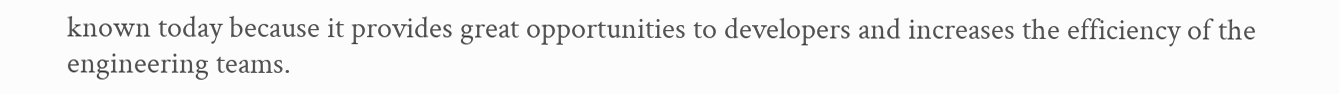known today because it provides great opportunities to developers and increases the efficiency of the engineering teams.